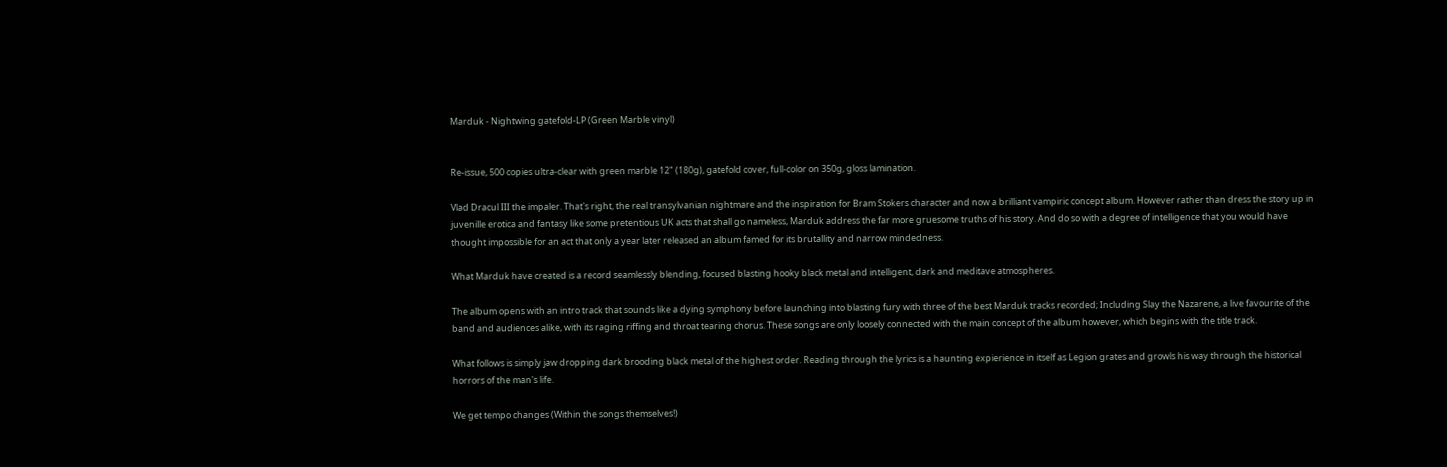Marduk - Nightwing gatefold-LP (Green Marble vinyl)


Re-issue, 500 copies ultra-clear with green marble 12" (180g), gatefold cover, full-color on 350g, gloss lamination.

Vlad Dracul III the impaler. That's right, the real transylvanian nightmare and the inspiration for Bram Stokers character and now a brilliant vampiric concept album. However rather than dress the story up in juvenille erotica and fantasy like some pretentious UK acts that shall go nameless, Marduk address the far more gruesome truths of his story. And do so with a degree of intelligence that you would have thought impossible for an act that only a year later released an album famed for its brutallity and narrow mindedness.

What Marduk have created is a record seamlessly blending, focused blasting hooky black metal and intelligent, dark and meditave atmospheres.

The album opens with an intro track that sounds like a dying symphony before launching into blasting fury with three of the best Marduk tracks recorded; Including Slay the Nazarene, a live favourite of the band and audiences alike, with its raging riffing and throat tearing chorus. These songs are only loosely connected with the main concept of the album however, which begins with the title track.

What follows is simply jaw dropping dark brooding black metal of the highest order. Reading through the lyrics is a haunting expierience in itself as Legion grates and growls his way through the historical horrors of the man's life.

We get tempo changes (Within the songs themselves!)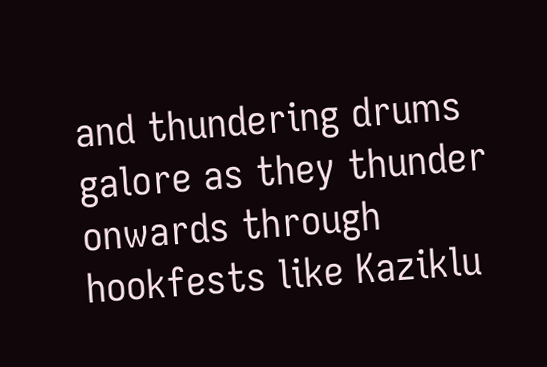and thundering drums galore as they thunder onwards through hookfests like Kaziklu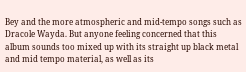Bey and the more atmospheric and mid-tempo songs such as Dracole Wayda. But anyone feeling concerned that this album sounds too mixed up with its straight up black metal and mid tempo material, as well as its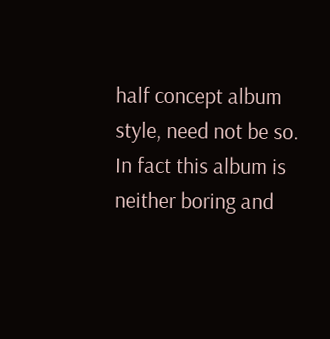half concept album style, need not be so. In fact this album is neither boring and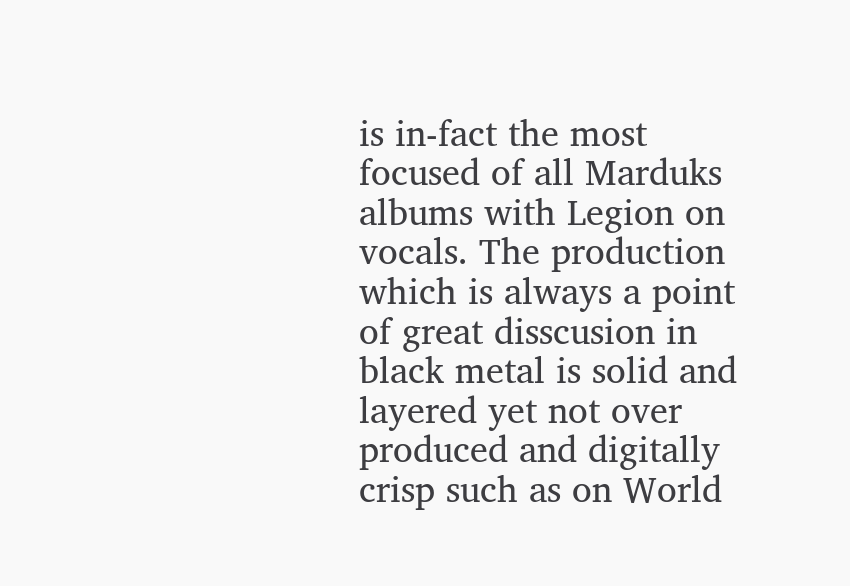is in-fact the most focused of all Marduks albums with Legion on vocals. The production which is always a point of great disscusion in black metal is solid and layered yet not over produced and digitally crisp such as on World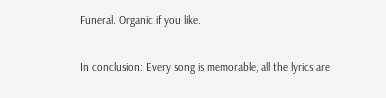Funeral. Organic if you like.

In conclusion: Every song is memorable, all the lyrics are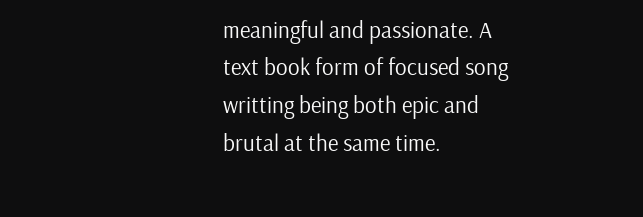meaningful and passionate. A text book form of focused song writting being both epic and brutal at the same time.